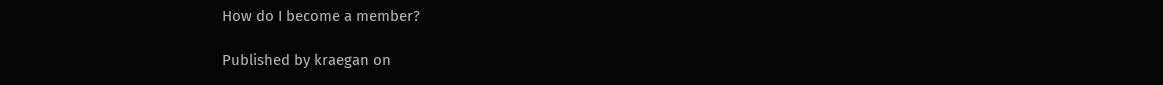How do I become a member?

Published by kraegan on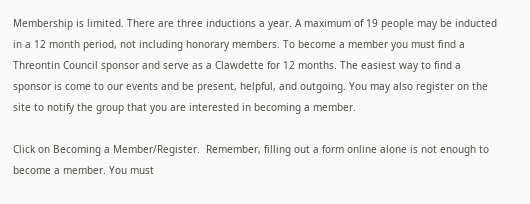Membership is limited. There are three inductions a year. A maximum of 19 people may be inducted in a 12 month period, not including honorary members. To become a member you must find a Threontin Council sponsor and serve as a Clawdette for 12 months. The easiest way to find a sponsor is come to our events and be present, helpful, and outgoing. You may also register on the site to notify the group that you are interested in becoming a member.

Click on Becoming a Member/Register.  Remember, filling out a form online alone is not enough to become a member. You must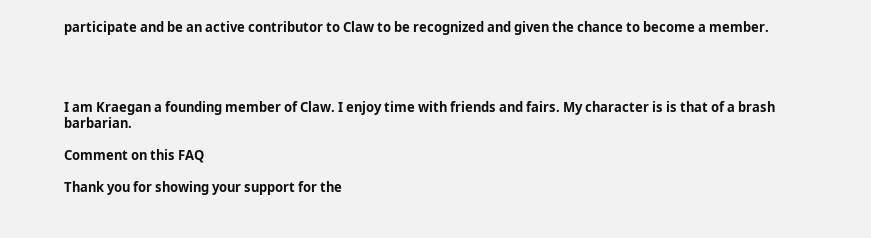participate and be an active contributor to Claw to be recognized and given the chance to become a member.




I am Kraegan a founding member of Claw. I enjoy time with friends and fairs. My character is is that of a brash barbarian.

Comment on this FAQ

Thank you for showing your support for the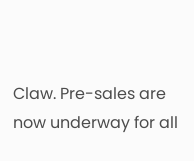Claw. Pre-sales are now underway for all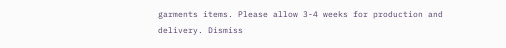garments items. Please allow 3-4 weeks for production and delivery. Dismiss